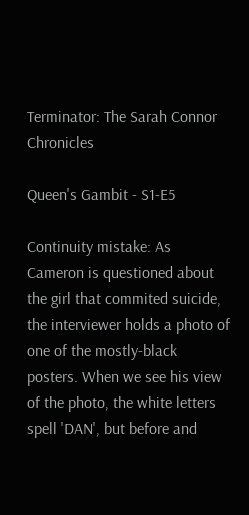Terminator: The Sarah Connor Chronicles

Queen's Gambit - S1-E5

Continuity mistake: As Cameron is questioned about the girl that commited suicide, the interviewer holds a photo of one of the mostly-black posters. When we see his view of the photo, the white letters spell 'DAN', but before and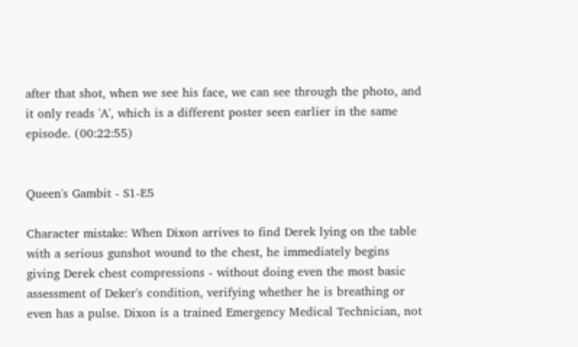after that shot, when we see his face, we can see through the photo, and it only reads 'A', which is a different poster seen earlier in the same episode. (00:22:55)


Queen's Gambit - S1-E5

Character mistake: When Dixon arrives to find Derek lying on the table with a serious gunshot wound to the chest, he immediately begins giving Derek chest compressions - without doing even the most basic assessment of Deker's condition, verifying whether he is breathing or even has a pulse. Dixon is a trained Emergency Medical Technician, not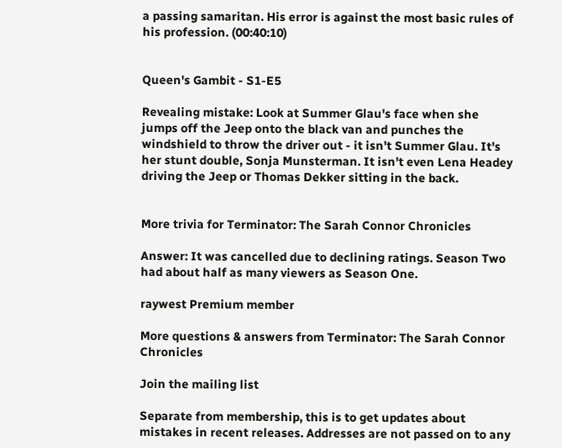a passing samaritan. His error is against the most basic rules of his profession. (00:40:10)


Queen's Gambit - S1-E5

Revealing mistake: Look at Summer Glau's face when she jumps off the Jeep onto the black van and punches the windshield to throw the driver out - it isn't Summer Glau. It's her stunt double, Sonja Munsterman. It isn't even Lena Headey driving the Jeep or Thomas Dekker sitting in the back.


More trivia for Terminator: The Sarah Connor Chronicles

Answer: It was cancelled due to declining ratings. Season Two had about half as many viewers as Season One.

raywest Premium member

More questions & answers from Terminator: The Sarah Connor Chronicles

Join the mailing list

Separate from membership, this is to get updates about mistakes in recent releases. Addresses are not passed on to any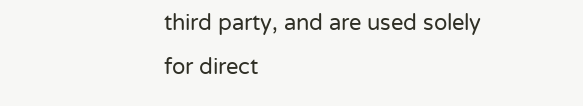third party, and are used solely for direct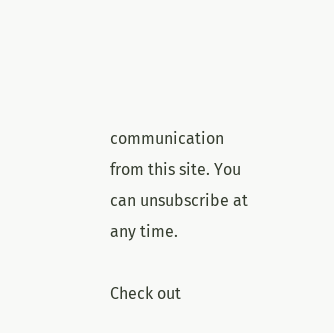communication from this site. You can unsubscribe at any time.

Check out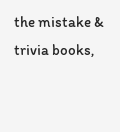the mistake & trivia books,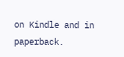on Kindle and in paperback.